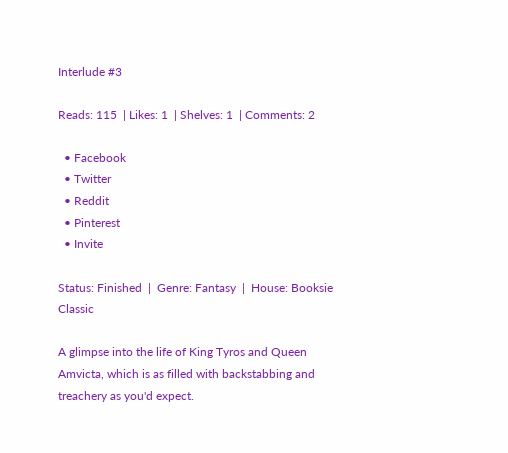Interlude #3

Reads: 115  | Likes: 1  | Shelves: 1  | Comments: 2

  • Facebook
  • Twitter
  • Reddit
  • Pinterest
  • Invite

Status: Finished  |  Genre: Fantasy  |  House: Booksie Classic

A glimpse into the life of King Tyros and Queen Amvicta, which is as filled with backstabbing and treachery as you'd expect.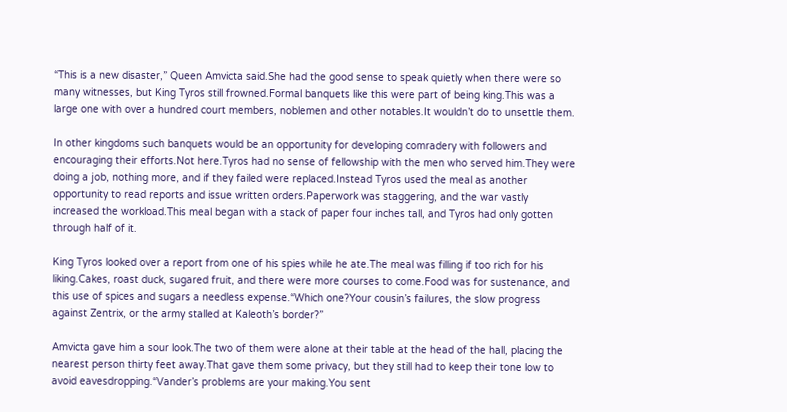“This is a new disaster,” Queen Amvicta said.She had the good sense to speak quietly when there were so many witnesses, but King Tyros still frowned.Formal banquets like this were part of being king.This was a large one with over a hundred court members, noblemen and other notables.It wouldn’t do to unsettle them.

In other kingdoms such banquets would be an opportunity for developing comradery with followers and encouraging their efforts.Not here.Tyros had no sense of fellowship with the men who served him.They were doing a job, nothing more, and if they failed were replaced.Instead Tyros used the meal as another opportunity to read reports and issue written orders.Paperwork was staggering, and the war vastly increased the workload.This meal began with a stack of paper four inches tall, and Tyros had only gotten through half of it.

King Tyros looked over a report from one of his spies while he ate.The meal was filling if too rich for his liking.Cakes, roast duck, sugared fruit, and there were more courses to come.Food was for sustenance, and this use of spices and sugars a needless expense.“Which one?Your cousin’s failures, the slow progress against Zentrix, or the army stalled at Kaleoth’s border?”

Amvicta gave him a sour look.The two of them were alone at their table at the head of the hall, placing the nearest person thirty feet away.That gave them some privacy, but they still had to keep their tone low to avoid eavesdropping.“Vander’s problems are your making.You sent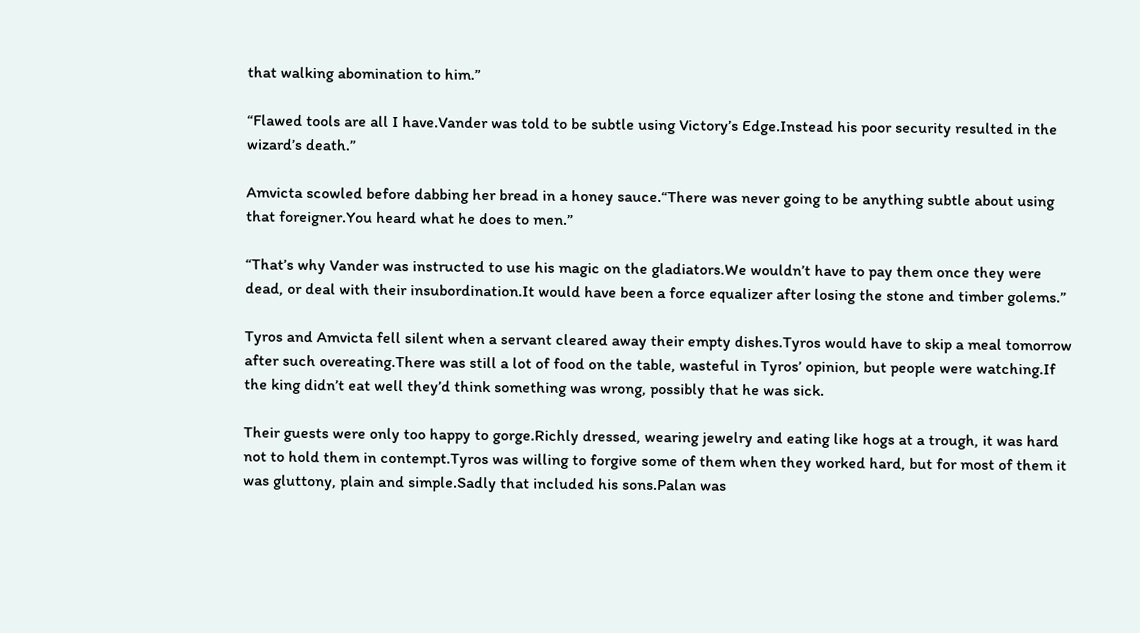that walking abomination to him.”

“Flawed tools are all I have.Vander was told to be subtle using Victory’s Edge.Instead his poor security resulted in the wizard’s death.”

Amvicta scowled before dabbing her bread in a honey sauce.“There was never going to be anything subtle about using that foreigner.You heard what he does to men.”

“That’s why Vander was instructed to use his magic on the gladiators.We wouldn’t have to pay them once they were dead, or deal with their insubordination.It would have been a force equalizer after losing the stone and timber golems.”

Tyros and Amvicta fell silent when a servant cleared away their empty dishes.Tyros would have to skip a meal tomorrow after such overeating.There was still a lot of food on the table, wasteful in Tyros’ opinion, but people were watching.If the king didn’t eat well they’d think something was wrong, possibly that he was sick.

Their guests were only too happy to gorge.Richly dressed, wearing jewelry and eating like hogs at a trough, it was hard not to hold them in contempt.Tyros was willing to forgive some of them when they worked hard, but for most of them it was gluttony, plain and simple.Sadly that included his sons.Palan was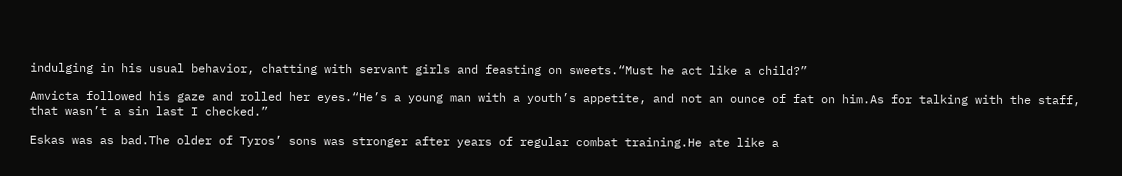indulging in his usual behavior, chatting with servant girls and feasting on sweets.“Must he act like a child?”

Amvicta followed his gaze and rolled her eyes.“He’s a young man with a youth’s appetite, and not an ounce of fat on him.As for talking with the staff, that wasn’t a sin last I checked.”

Eskas was as bad.The older of Tyros’ sons was stronger after years of regular combat training.He ate like a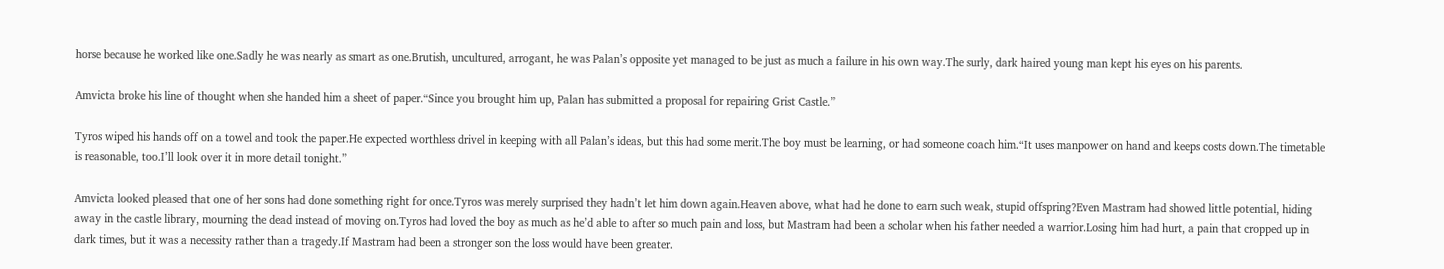horse because he worked like one.Sadly he was nearly as smart as one.Brutish, uncultured, arrogant, he was Palan’s opposite yet managed to be just as much a failure in his own way.The surly, dark haired young man kept his eyes on his parents.

Amvicta broke his line of thought when she handed him a sheet of paper.“Since you brought him up, Palan has submitted a proposal for repairing Grist Castle.”

Tyros wiped his hands off on a towel and took the paper.He expected worthless drivel in keeping with all Palan’s ideas, but this had some merit.The boy must be learning, or had someone coach him.“It uses manpower on hand and keeps costs down.The timetable is reasonable, too.I’ll look over it in more detail tonight.”

Amvicta looked pleased that one of her sons had done something right for once.Tyros was merely surprised they hadn’t let him down again.Heaven above, what had he done to earn such weak, stupid offspring?Even Mastram had showed little potential, hiding away in the castle library, mourning the dead instead of moving on.Tyros had loved the boy as much as he’d able to after so much pain and loss, but Mastram had been a scholar when his father needed a warrior.Losing him had hurt, a pain that cropped up in dark times, but it was a necessity rather than a tragedy.If Mastram had been a stronger son the loss would have been greater.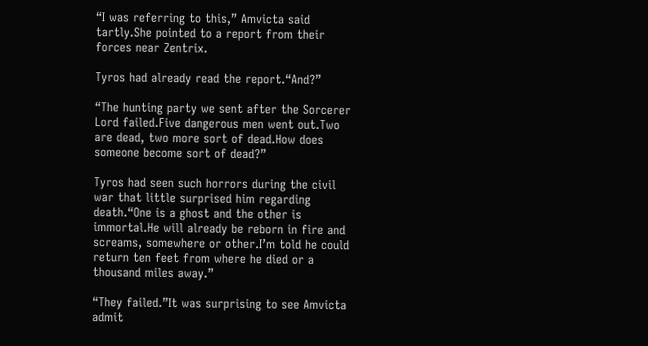“I was referring to this,” Amvicta said tartly.She pointed to a report from their forces near Zentrix.

Tyros had already read the report.“And?”

“The hunting party we sent after the Sorcerer Lord failed.Five dangerous men went out.Two are dead, two more sort of dead.How does someone become sort of dead?”

Tyros had seen such horrors during the civil war that little surprised him regarding death.“One is a ghost and the other is immortal.He will already be reborn in fire and screams, somewhere or other.I’m told he could return ten feet from where he died or a thousand miles away.”

“They failed.”It was surprising to see Amvicta admit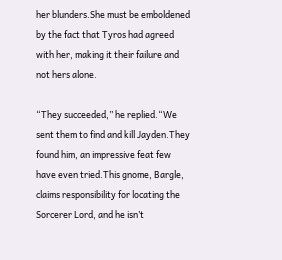her blunders.She must be emboldened by the fact that Tyros had agreed with her, making it their failure and not hers alone.

“They succeeded,” he replied.“We sent them to find and kill Jayden.They found him, an impressive feat few have even tried.This gnome, Bargle, claims responsibility for locating the Sorcerer Lord, and he isn’t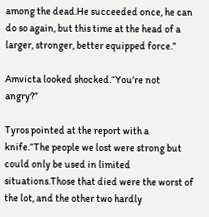among the dead.He succeeded once, he can do so again, but this time at the head of a larger, stronger, better equipped force.”

Amvicta looked shocked.“You’re not angry?”

Tyros pointed at the report with a knife.“The people we lost were strong but could only be used in limited situations.Those that died were the worst of the lot, and the other two hardly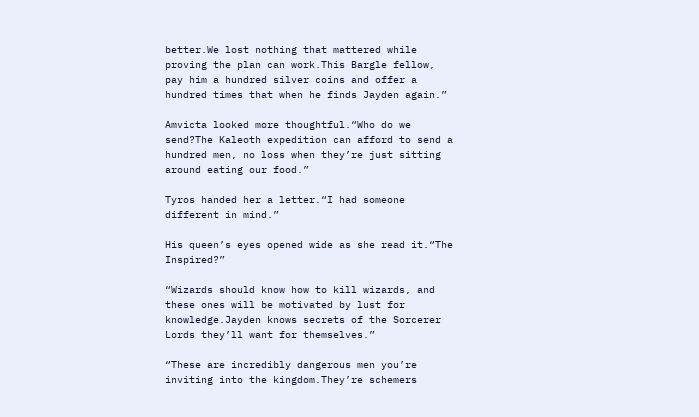better.We lost nothing that mattered while proving the plan can work.This Bargle fellow, pay him a hundred silver coins and offer a hundred times that when he finds Jayden again.”

Amvicta looked more thoughtful.“Who do we send?The Kaleoth expedition can afford to send a hundred men, no loss when they’re just sitting around eating our food.”

Tyros handed her a letter.“I had someone different in mind.”

His queen’s eyes opened wide as she read it.“The Inspired?”

“Wizards should know how to kill wizards, and these ones will be motivated by lust for knowledge.Jayden knows secrets of the Sorcerer Lords they’ll want for themselves.”

“These are incredibly dangerous men you’re inviting into the kingdom.They’re schemers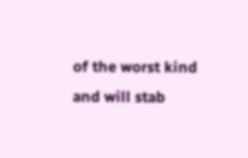of the worst kind and will stab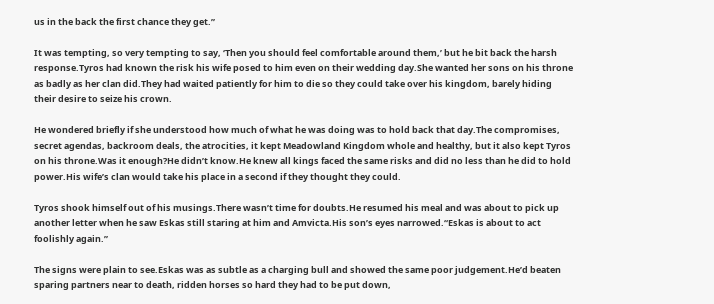us in the back the first chance they get.”

It was tempting, so very tempting to say, ‘Then you should feel comfortable around them,’ but he bit back the harsh response.Tyros had known the risk his wife posed to him even on their wedding day.She wanted her sons on his throne as badly as her clan did.They had waited patiently for him to die so they could take over his kingdom, barely hiding their desire to seize his crown.

He wondered briefly if she understood how much of what he was doing was to hold back that day.The compromises, secret agendas, backroom deals, the atrocities, it kept Meadowland Kingdom whole and healthy, but it also kept Tyros on his throne.Was it enough?He didn’t know.He knew all kings faced the same risks and did no less than he did to hold power.His wife’s clan would take his place in a second if they thought they could.

Tyros shook himself out of his musings.There wasn’t time for doubts.He resumed his meal and was about to pick up another letter when he saw Eskas still staring at him and Amvicta.His son’s eyes narrowed.“Eskas is about to act foolishly again.”

The signs were plain to see.Eskas was as subtle as a charging bull and showed the same poor judgement.He’d beaten sparing partners near to death, ridden horses so hard they had to be put down,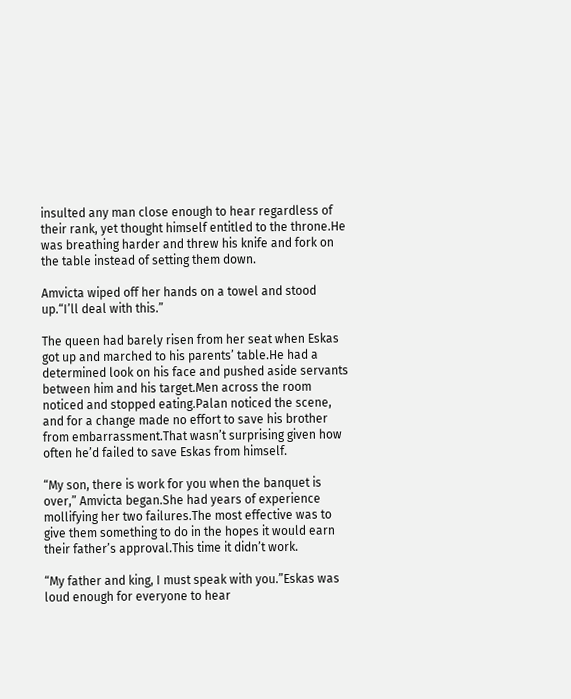insulted any man close enough to hear regardless of their rank, yet thought himself entitled to the throne.He was breathing harder and threw his knife and fork on the table instead of setting them down.

Amvicta wiped off her hands on a towel and stood up.“I’ll deal with this.”

The queen had barely risen from her seat when Eskas got up and marched to his parents’ table.He had a determined look on his face and pushed aside servants between him and his target.Men across the room noticed and stopped eating.Palan noticed the scene, and for a change made no effort to save his brother from embarrassment.That wasn’t surprising given how often he’d failed to save Eskas from himself.

“My son, there is work for you when the banquet is over,” Amvicta began.She had years of experience mollifying her two failures.The most effective was to give them something to do in the hopes it would earn their father’s approval.This time it didn’t work.

“My father and king, I must speak with you.”Eskas was loud enough for everyone to hear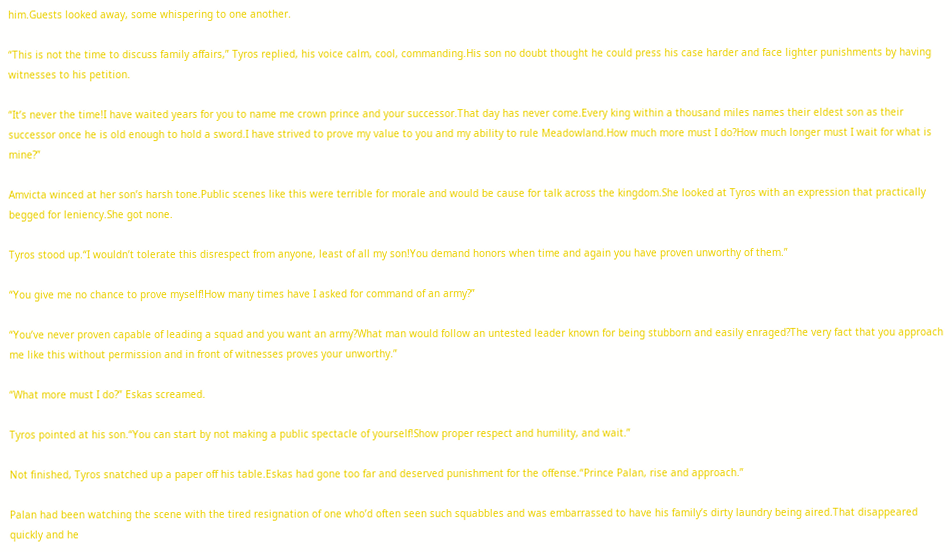him.Guests looked away, some whispering to one another.

“This is not the time to discuss family affairs,” Tyros replied, his voice calm, cool, commanding.His son no doubt thought he could press his case harder and face lighter punishments by having witnesses to his petition.

“It’s never the time!I have waited years for you to name me crown prince and your successor.That day has never come.Every king within a thousand miles names their eldest son as their successor once he is old enough to hold a sword.I have strived to prove my value to you and my ability to rule Meadowland.How much more must I do?How much longer must I wait for what is mine?”

Amvicta winced at her son’s harsh tone.Public scenes like this were terrible for morale and would be cause for talk across the kingdom.She looked at Tyros with an expression that practically begged for leniency.She got none.

Tyros stood up.“I wouldn’t tolerate this disrespect from anyone, least of all my son!You demand honors when time and again you have proven unworthy of them.”

“You give me no chance to prove myself!How many times have I asked for command of an army?”

“You’ve never proven capable of leading a squad and you want an army?What man would follow an untested leader known for being stubborn and easily enraged?The very fact that you approach me like this without permission and in front of witnesses proves your unworthy.”

“What more must I do?” Eskas screamed.

Tyros pointed at his son.“You can start by not making a public spectacle of yourself!Show proper respect and humility, and wait.”

Not finished, Tyros snatched up a paper off his table.Eskas had gone too far and deserved punishment for the offense.“Prince Palan, rise and approach.”

Palan had been watching the scene with the tired resignation of one who’d often seen such squabbles and was embarrassed to have his family’s dirty laundry being aired.That disappeared quickly and he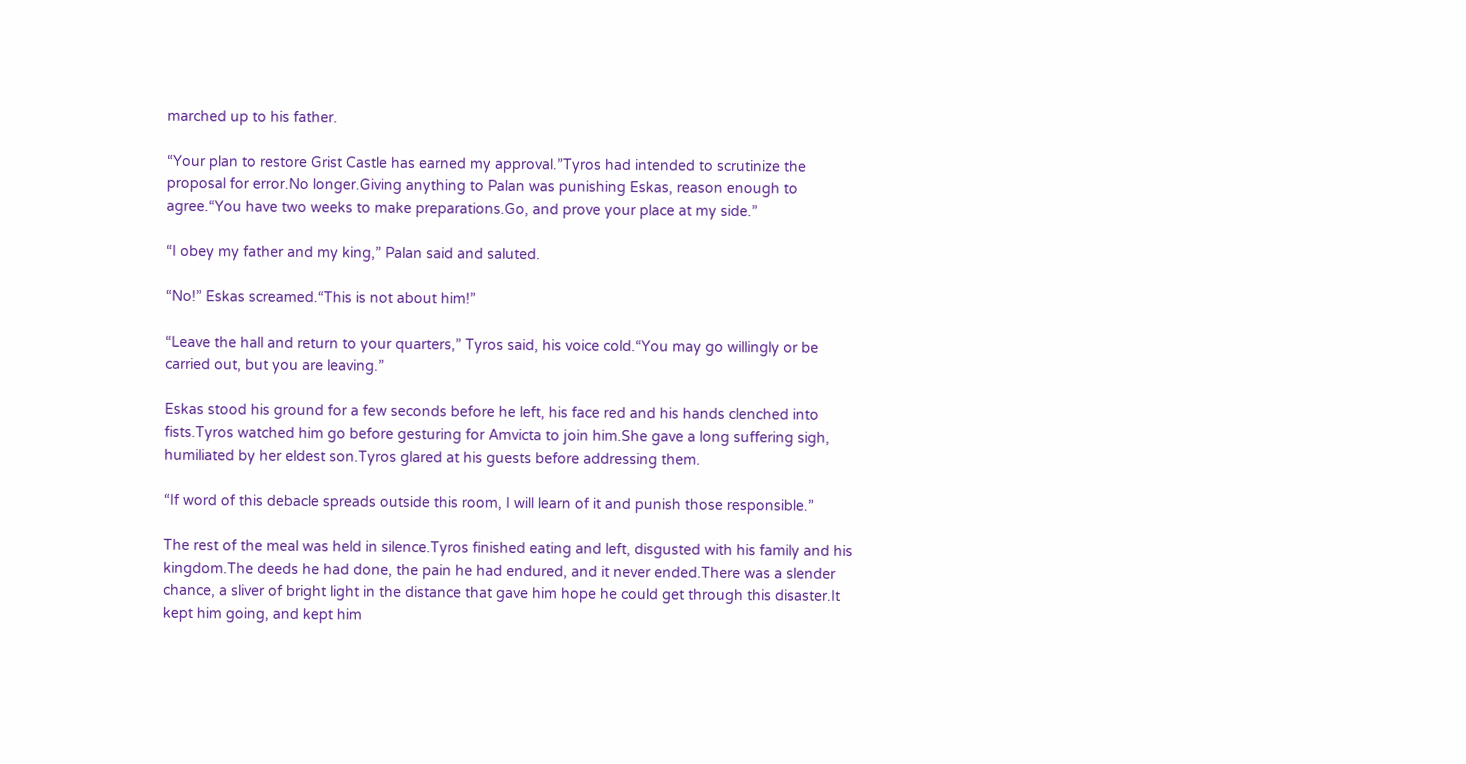marched up to his father.

“Your plan to restore Grist Castle has earned my approval.”Tyros had intended to scrutinize the proposal for error.No longer.Giving anything to Palan was punishing Eskas, reason enough to agree.“You have two weeks to make preparations.Go, and prove your place at my side.”

“I obey my father and my king,” Palan said and saluted.

“No!” Eskas screamed.“This is not about him!”

“Leave the hall and return to your quarters,” Tyros said, his voice cold.“You may go willingly or be carried out, but you are leaving.”

Eskas stood his ground for a few seconds before he left, his face red and his hands clenched into fists.Tyros watched him go before gesturing for Amvicta to join him.She gave a long suffering sigh, humiliated by her eldest son.Tyros glared at his guests before addressing them.

“If word of this debacle spreads outside this room, I will learn of it and punish those responsible.”

The rest of the meal was held in silence.Tyros finished eating and left, disgusted with his family and his kingdom.The deeds he had done, the pain he had endured, and it never ended.There was a slender chance, a sliver of bright light in the distance that gave him hope he could get through this disaster.It kept him going, and kept him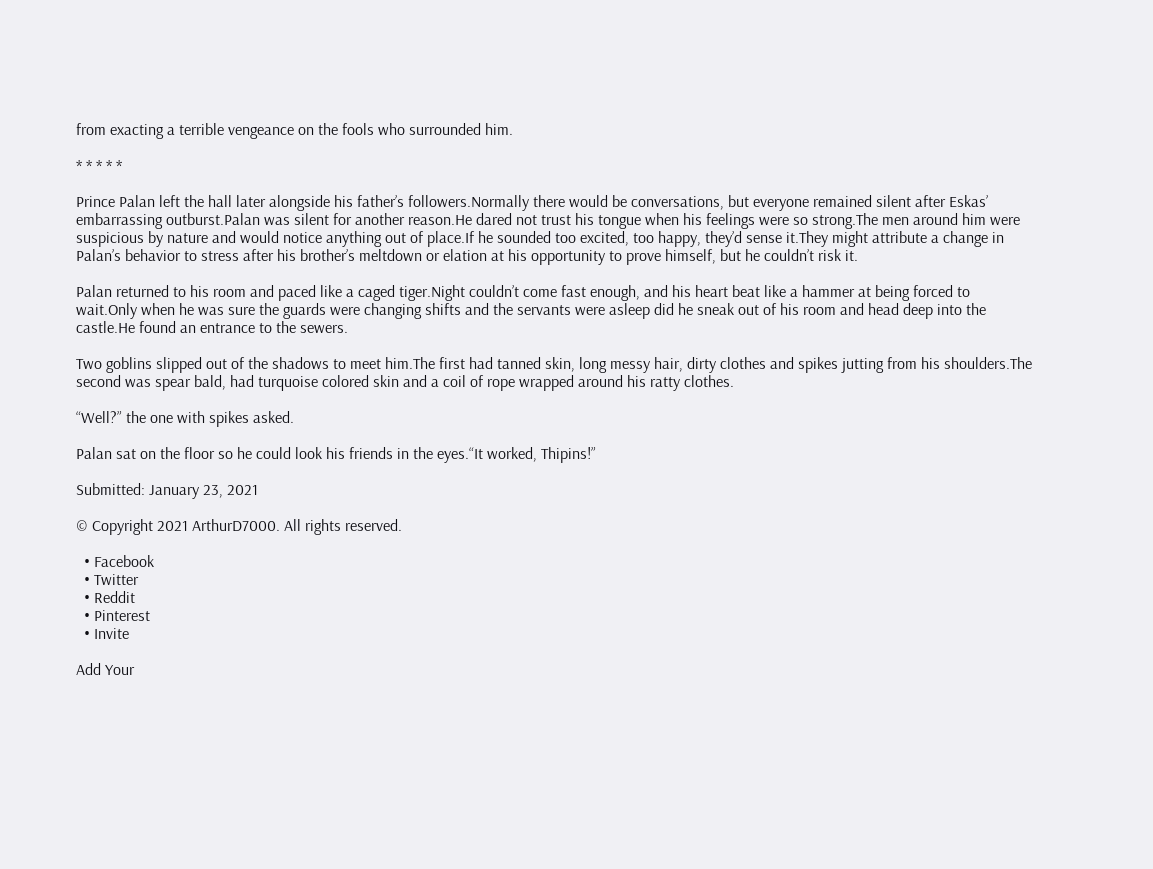from exacting a terrible vengeance on the fools who surrounded him.

* * * * *

Prince Palan left the hall later alongside his father’s followers.Normally there would be conversations, but everyone remained silent after Eskas’ embarrassing outburst.Palan was silent for another reason.He dared not trust his tongue when his feelings were so strong.The men around him were suspicious by nature and would notice anything out of place.If he sounded too excited, too happy, they’d sense it.They might attribute a change in Palan’s behavior to stress after his brother’s meltdown or elation at his opportunity to prove himself, but he couldn’t risk it.

Palan returned to his room and paced like a caged tiger.Night couldn’t come fast enough, and his heart beat like a hammer at being forced to wait.Only when he was sure the guards were changing shifts and the servants were asleep did he sneak out of his room and head deep into the castle.He found an entrance to the sewers.

Two goblins slipped out of the shadows to meet him.The first had tanned skin, long messy hair, dirty clothes and spikes jutting from his shoulders.The second was spear bald, had turquoise colored skin and a coil of rope wrapped around his ratty clothes.

“Well?” the one with spikes asked.

Palan sat on the floor so he could look his friends in the eyes.“It worked, Thipins!”

Submitted: January 23, 2021

© Copyright 2021 ArthurD7000. All rights reserved.

  • Facebook
  • Twitter
  • Reddit
  • Pinterest
  • Invite

Add Your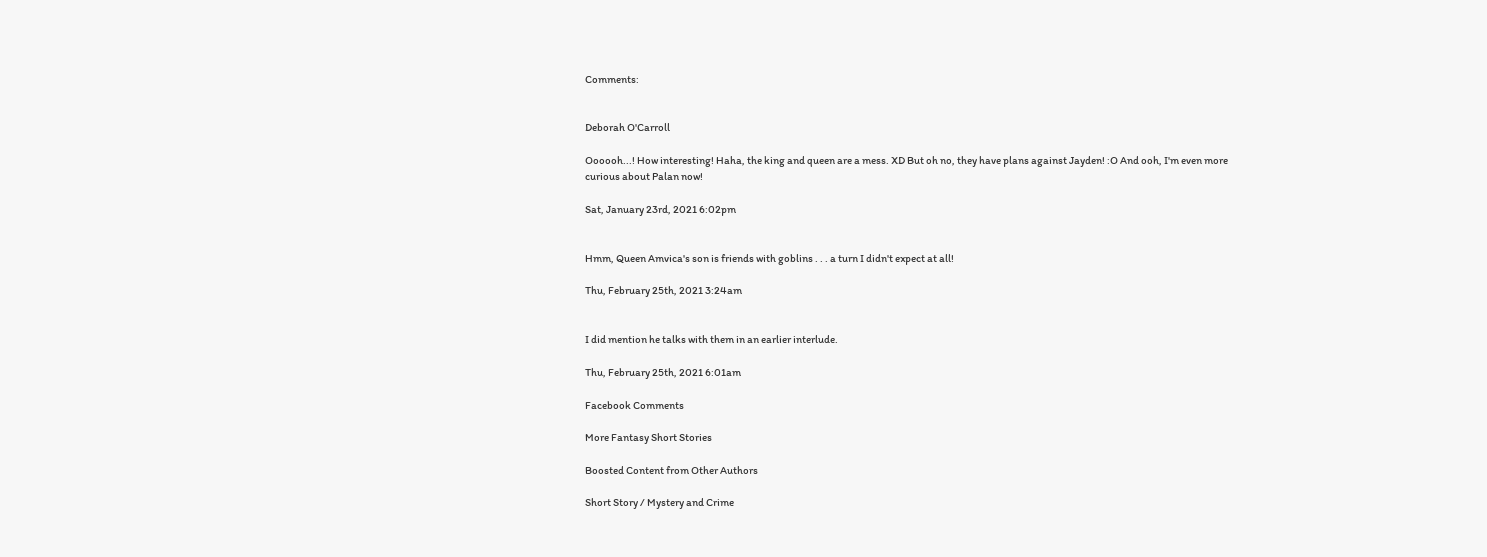Comments:


Deborah O'Carroll

Oooooh...! How interesting! Haha, the king and queen are a mess. XD But oh no, they have plans against Jayden! :O And ooh, I'm even more curious about Palan now!

Sat, January 23rd, 2021 6:02pm


Hmm, Queen Amvica's son is friends with goblins . . . a turn I didn't expect at all!

Thu, February 25th, 2021 3:24am


I did mention he talks with them in an earlier interlude.

Thu, February 25th, 2021 6:01am

Facebook Comments

More Fantasy Short Stories

Boosted Content from Other Authors

Short Story / Mystery and Crime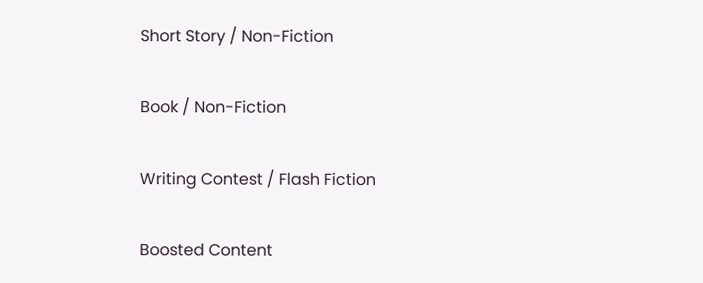Short Story / Non-Fiction

Book / Non-Fiction

Writing Contest / Flash Fiction

Boosted Content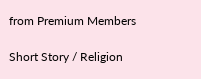from Premium Members

Short Story / Religion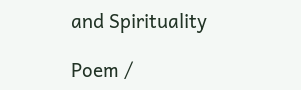and Spirituality

Poem /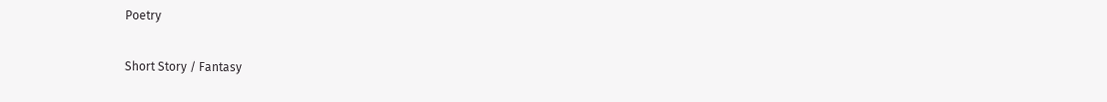Poetry

Short Story / Fantasy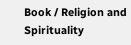Book / Religion and Spirituality